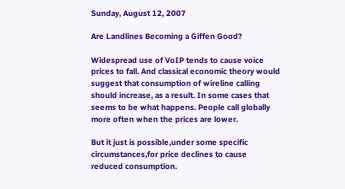Sunday, August 12, 2007

Are Landlines Becoming a Giffen Good?

Widespread use of VoIP tends to cause voice prices to fall. And classical economic theory would suggest that consumption of wireline calling should increase, as a result. In some cases that seems to be what happens. People call globally more often when the prices are lower.

But it just is possible,under some specific circumstances,for price declines to cause reduced consumption.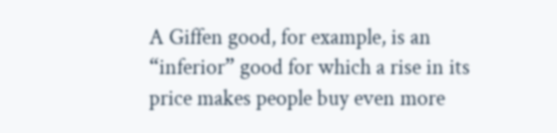A Giffen good, for example, is an “inferior” good for which a rise in its price makes people buy even more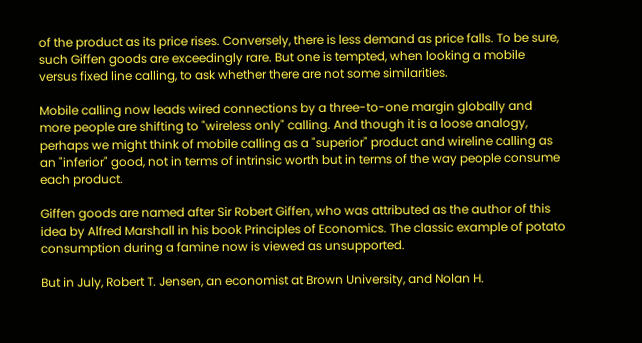of the product as its price rises. Conversely, there is less demand as price falls. To be sure, such Giffen goods are exceedingly rare. But one is tempted, when looking a mobile versus fixed line calling, to ask whether there are not some similarities.

Mobile calling now leads wired connections by a three-to-one margin globally and more people are shifting to "wireless only" calling. And though it is a loose analogy, perhaps we might think of mobile calling as a "superior" product and wireline calling as an "inferior" good, not in terms of intrinsic worth but in terms of the way people consume each product.

Giffen goods are named after Sir Robert Giffen, who was attributed as the author of this idea by Alfred Marshall in his book Principles of Economics. The classic example of potato consumption during a famine now is viewed as unsupported.

But in July, Robert T. Jensen, an economist at Brown University, and Nolan H.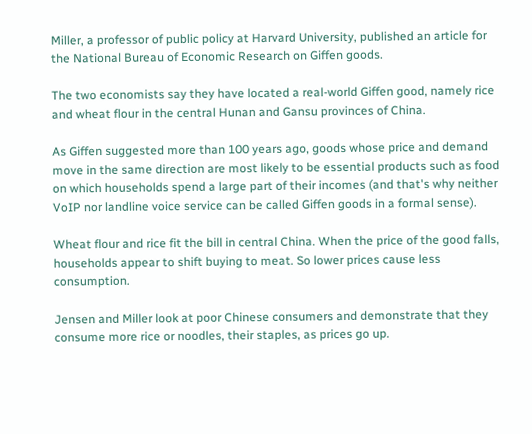Miller, a professor of public policy at Harvard University, published an article for the National Bureau of Economic Research on Giffen goods.

The two economists say they have located a real-world Giffen good, namely rice and wheat flour in the central Hunan and Gansu provinces of China.

As Giffen suggested more than 100 years ago, goods whose price and demand move in the same direction are most likely to be essential products such as food on which households spend a large part of their incomes (and that's why neither VoIP nor landline voice service can be called Giffen goods in a formal sense).

Wheat flour and rice fit the bill in central China. When the price of the good falls, households appear to shift buying to meat. So lower prices cause less consumption.

Jensen and Miller look at poor Chinese consumers and demonstrate that they consume more rice or noodles, their staples, as prices go up.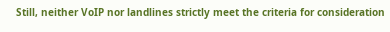Still, neither VoIP nor landlines strictly meet the criteria for consideration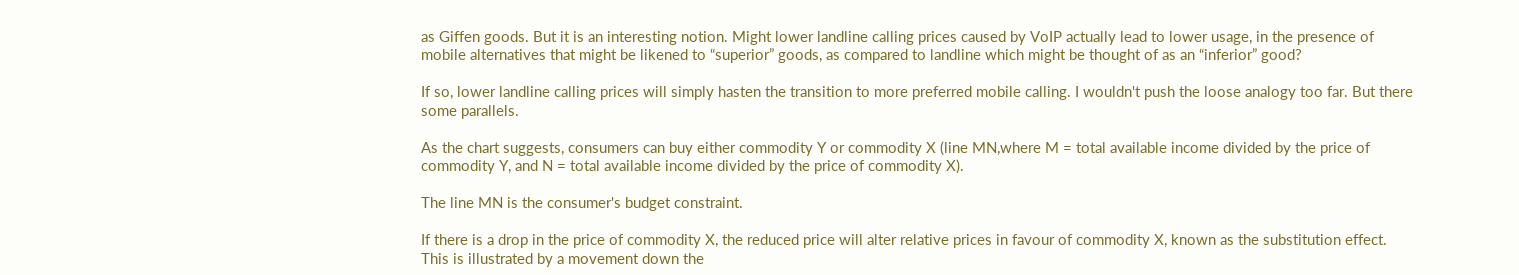as Giffen goods. But it is an interesting notion. Might lower landline calling prices caused by VoIP actually lead to lower usage, in the presence of mobile alternatives that might be likened to “superior” goods, as compared to landline which might be thought of as an “inferior” good?

If so, lower landline calling prices will simply hasten the transition to more preferred mobile calling. I wouldn't push the loose analogy too far. But there some parallels.

As the chart suggests, consumers can buy either commodity Y or commodity X (line MN,where M = total available income divided by the price of commodity Y, and N = total available income divided by the price of commodity X).

The line MN is the consumer's budget constraint.

If there is a drop in the price of commodity X, the reduced price will alter relative prices in favour of commodity X, known as the substitution effect. This is illustrated by a movement down the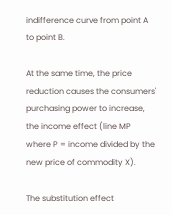indifference curve from point A to point B.

At the same time, the price reduction causes the consumers' purchasing power to increase, the income effect (line MP where P = income divided by the new price of commodity X).

The substitution effect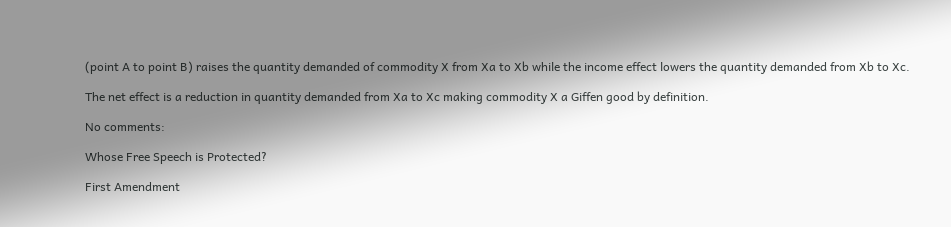(point A to point B) raises the quantity demanded of commodity X from Xa to Xb while the income effect lowers the quantity demanded from Xb to Xc.

The net effect is a reduction in quantity demanded from Xa to Xc making commodity X a Giffen good by definition.

No comments:

Whose Free Speech is Protected?

First Amendment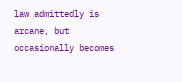law admittedly is arcane, but occasionally becomes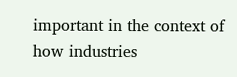important in the context of how industries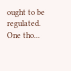ought to be regulated. One tho...